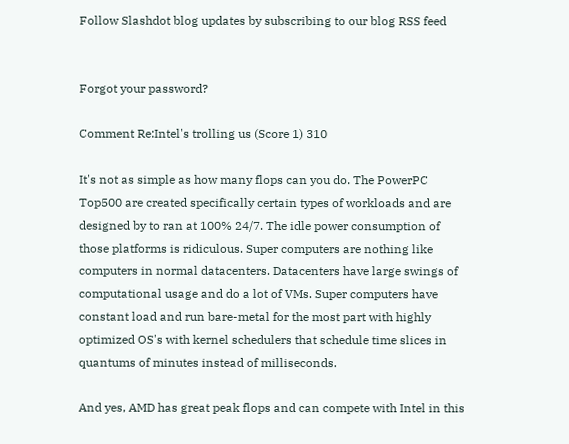Follow Slashdot blog updates by subscribing to our blog RSS feed


Forgot your password?

Comment Re:Intel's trolling us (Score 1) 310

It's not as simple as how many flops can you do. The PowerPC Top500 are created specifically certain types of workloads and are designed by to ran at 100% 24/7. The idle power consumption of those platforms is ridiculous. Super computers are nothing like computers in normal datacenters. Datacenters have large swings of computational usage and do a lot of VMs. Super computers have constant load and run bare-metal for the most part with highly optimized OS's with kernel schedulers that schedule time slices in quantums of minutes instead of milliseconds.

And yes, AMD has great peak flops and can compete with Intel in this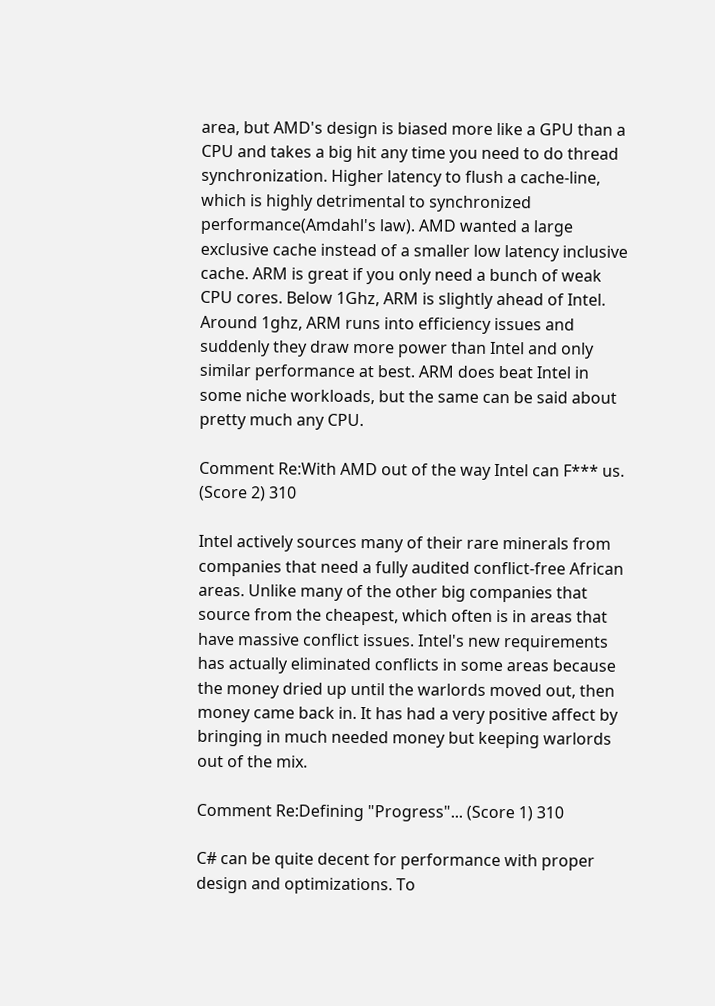area, but AMD's design is biased more like a GPU than a CPU and takes a big hit any time you need to do thread synchronization. Higher latency to flush a cache-line, which is highly detrimental to synchronized performance(Amdahl's law). AMD wanted a large exclusive cache instead of a smaller low latency inclusive cache. ARM is great if you only need a bunch of weak CPU cores. Below 1Ghz, ARM is slightly ahead of Intel. Around 1ghz, ARM runs into efficiency issues and suddenly they draw more power than Intel and only similar performance at best. ARM does beat Intel in some niche workloads, but the same can be said about pretty much any CPU.

Comment Re:With AMD out of the way Intel can F*** us. (Score 2) 310

Intel actively sources many of their rare minerals from companies that need a fully audited conflict-free African areas. Unlike many of the other big companies that source from the cheapest, which often is in areas that have massive conflict issues. Intel's new requirements has actually eliminated conflicts in some areas because the money dried up until the warlords moved out, then money came back in. It has had a very positive affect by bringing in much needed money but keeping warlords out of the mix.

Comment Re:Defining "Progress"... (Score 1) 310

C# can be quite decent for performance with proper design and optimizations. To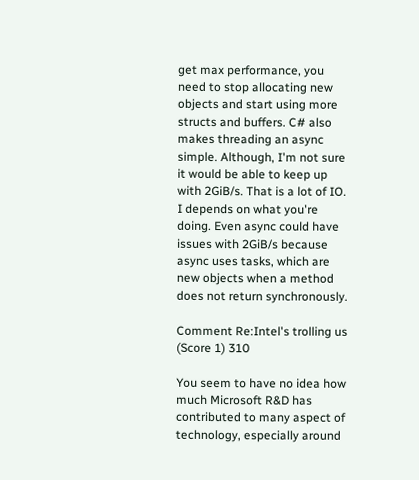get max performance, you need to stop allocating new objects and start using more structs and buffers. C# also makes threading an async simple. Although, I'm not sure it would be able to keep up with 2GiB/s. That is a lot of IO. I depends on what you're doing. Even async could have issues with 2GiB/s because async uses tasks, which are new objects when a method does not return synchronously.

Comment Re:Intel's trolling us (Score 1) 310

You seem to have no idea how much Microsoft R&D has contributed to many aspect of technology, especially around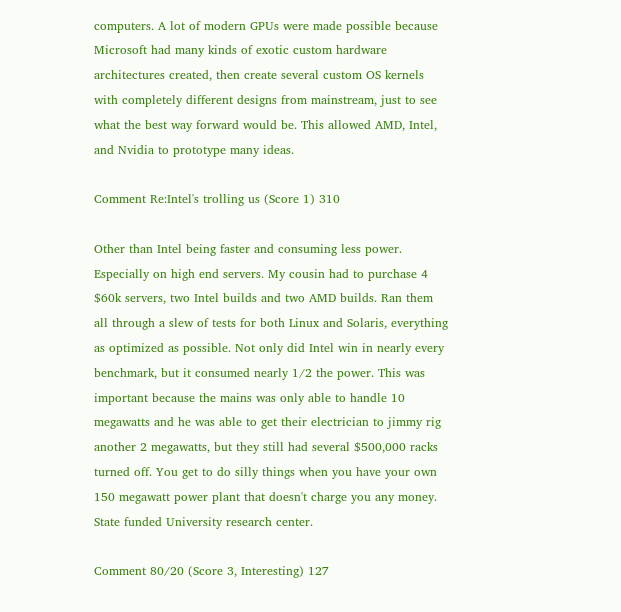computers. A lot of modern GPUs were made possible because Microsoft had many kinds of exotic custom hardware architectures created, then create several custom OS kernels with completely different designs from mainstream, just to see what the best way forward would be. This allowed AMD, Intel, and Nvidia to prototype many ideas.

Comment Re:Intel's trolling us (Score 1) 310

Other than Intel being faster and consuming less power. Especially on high end servers. My cousin had to purchase 4 $60k servers, two Intel builds and two AMD builds. Ran them all through a slew of tests for both Linux and Solaris, everything as optimized as possible. Not only did Intel win in nearly every benchmark, but it consumed nearly 1/2 the power. This was important because the mains was only able to handle 10 megawatts and he was able to get their electrician to jimmy rig another 2 megawatts, but they still had several $500,000 racks turned off. You get to do silly things when you have your own 150 megawatt power plant that doesn't charge you any money. State funded University research center.

Comment 80/20 (Score 3, Interesting) 127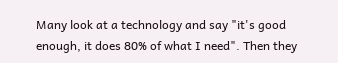Many look at a technology and say "it's good enough, it does 80% of what I need". Then they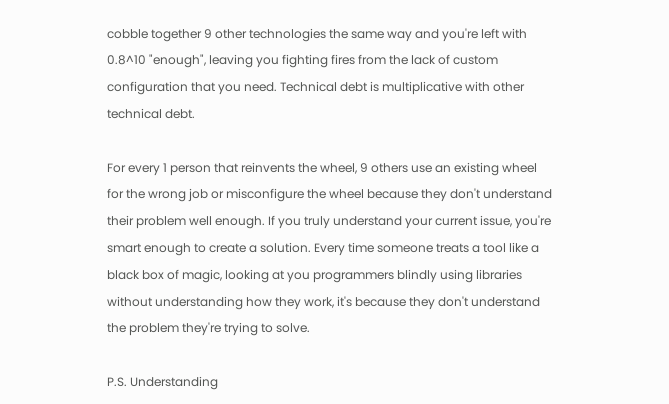cobble together 9 other technologies the same way and you're left with 0.8^10 "enough", leaving you fighting fires from the lack of custom configuration that you need. Technical debt is multiplicative with other technical debt.

For every 1 person that reinvents the wheel, 9 others use an existing wheel for the wrong job or misconfigure the wheel because they don't understand their problem well enough. If you truly understand your current issue, you're smart enough to create a solution. Every time someone treats a tool like a black box of magic, looking at you programmers blindly using libraries without understanding how they work, it's because they don't understand the problem they're trying to solve.

P.S. Understanding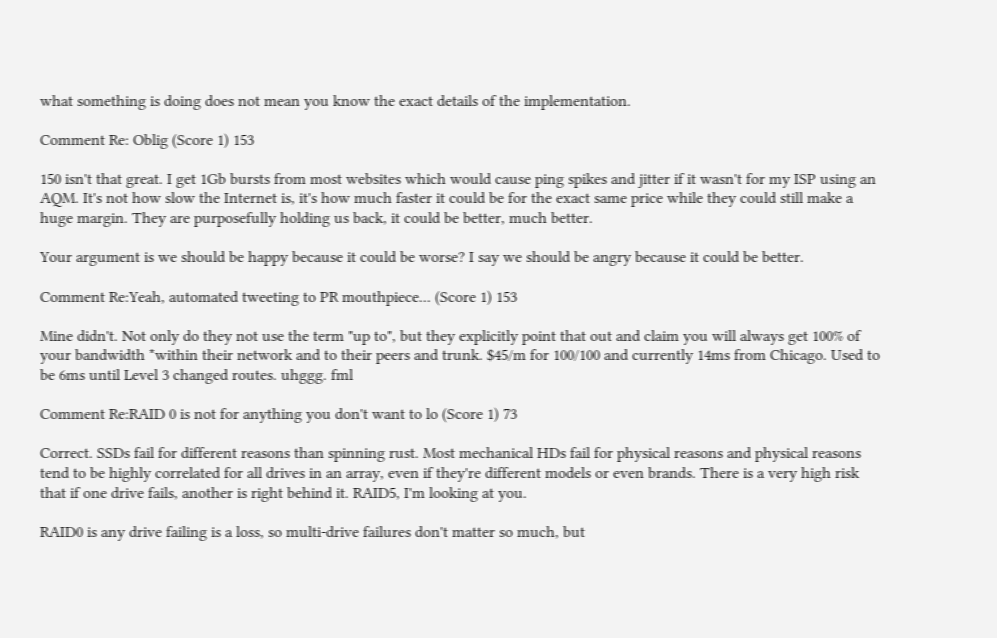what something is doing does not mean you know the exact details of the implementation.

Comment Re: Oblig (Score 1) 153

150 isn't that great. I get 1Gb bursts from most websites which would cause ping spikes and jitter if it wasn't for my ISP using an AQM. It's not how slow the Internet is, it's how much faster it could be for the exact same price while they could still make a huge margin. They are purposefully holding us back, it could be better, much better.

Your argument is we should be happy because it could be worse? I say we should be angry because it could be better.

Comment Re:Yeah, automated tweeting to PR mouthpiece... (Score 1) 153

Mine didn't. Not only do they not use the term "up to", but they explicitly point that out and claim you will always get 100% of your bandwidth *within their network and to their peers and trunk. $45/m for 100/100 and currently 14ms from Chicago. Used to be 6ms until Level 3 changed routes. uhggg. fml

Comment Re:RAID 0 is not for anything you don't want to lo (Score 1) 73

Correct. SSDs fail for different reasons than spinning rust. Most mechanical HDs fail for physical reasons and physical reasons tend to be highly correlated for all drives in an array, even if they're different models or even brands. There is a very high risk that if one drive fails, another is right behind it. RAID5, I'm looking at you.

RAID0 is any drive failing is a loss, so multi-drive failures don't matter so much, but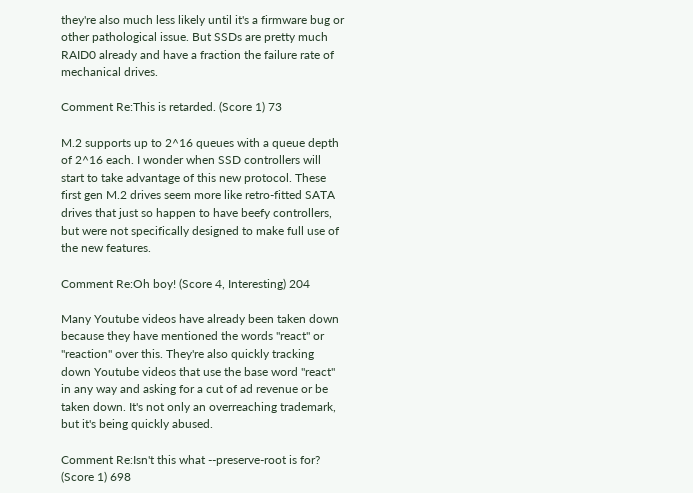they're also much less likely until it's a firmware bug or other pathological issue. But SSDs are pretty much RAID0 already and have a fraction the failure rate of mechanical drives.

Comment Re:This is retarded. (Score 1) 73

M.2 supports up to 2^16 queues with a queue depth of 2^16 each. I wonder when SSD controllers will start to take advantage of this new protocol. These first gen M.2 drives seem more like retro-fitted SATA drives that just so happen to have beefy controllers, but were not specifically designed to make full use of the new features.

Comment Re:Oh boy! (Score 4, Interesting) 204

Many Youtube videos have already been taken down because they have mentioned the words "react" or "reaction" over this. They're also quickly tracking down Youtube videos that use the base word "react" in any way and asking for a cut of ad revenue or be taken down. It's not only an overreaching trademark, but it's being quickly abused.

Comment Re:Isn't this what --preserve-root is for? (Score 1) 698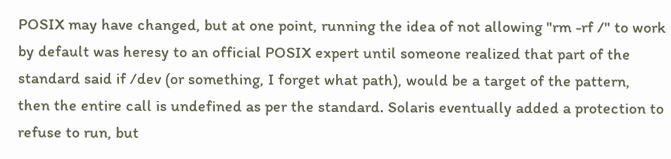POSIX may have changed, but at one point, running the idea of not allowing "rm -rf /" to work by default was heresy to an official POSIX expert until someone realized that part of the standard said if /dev (or something, I forget what path), would be a target of the pattern, then the entire call is undefined as per the standard. Solaris eventually added a protection to refuse to run, but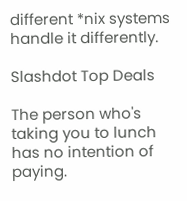different *nix systems handle it differently.

Slashdot Top Deals

The person who's taking you to lunch has no intention of paying.